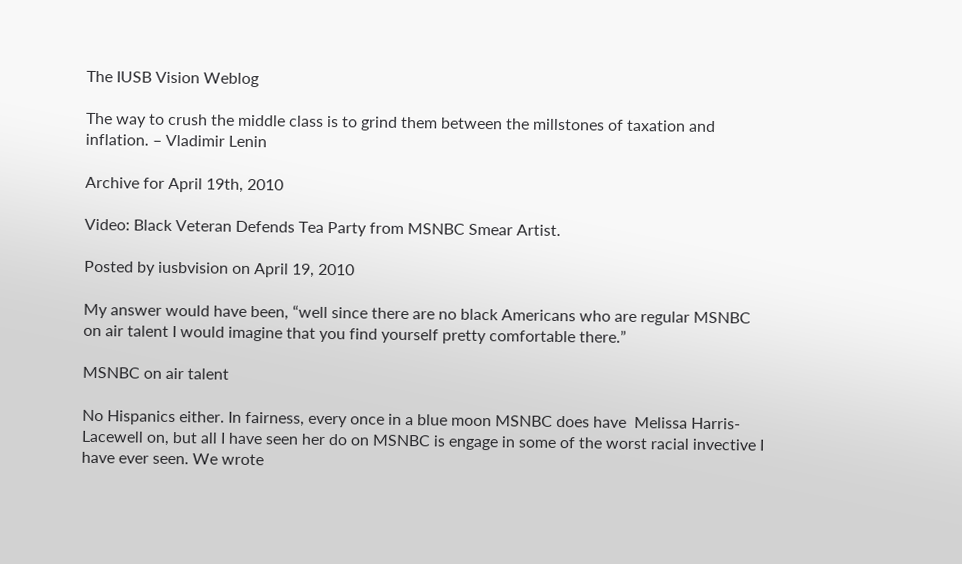The IUSB Vision Weblog

The way to crush the middle class is to grind them between the millstones of taxation and inflation. – Vladimir Lenin

Archive for April 19th, 2010

Video: Black Veteran Defends Tea Party from MSNBC Smear Artist.

Posted by iusbvision on April 19, 2010

My answer would have been, “well since there are no black Americans who are regular MSNBC on air talent I would imagine that you find yourself pretty comfortable there.”

MSNBC on air talent

No Hispanics either. In fairness, every once in a blue moon MSNBC does have  Melissa Harris-Lacewell on, but all I have seen her do on MSNBC is engage in some of the worst racial invective I have ever seen. We wrote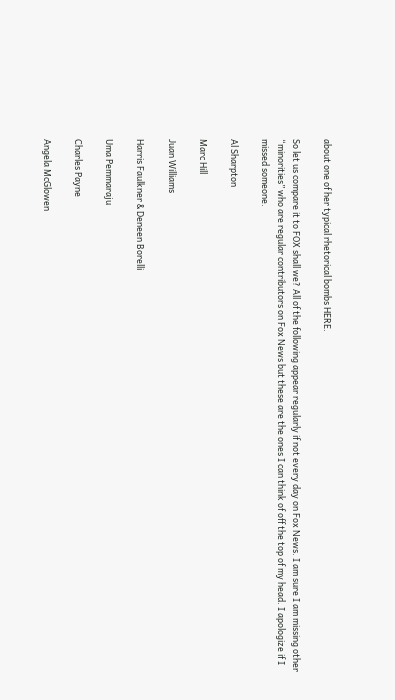about one of her typical rhetorical bombs HERE.

So let us compare it to FOX shall we? All of the following appear regularly if not every day on Fox News. I am sure I am missing other “minorities” who are regular contributors on Fox News but these are the ones I can think of off the top of my head. I apologize if I missed someone.

Al Sharpton

Marc Hill

Juan Williams

Harris Faulkner & Deneen Borelli

Uma Pemmaraju

Charles Payne

Angela McGlowen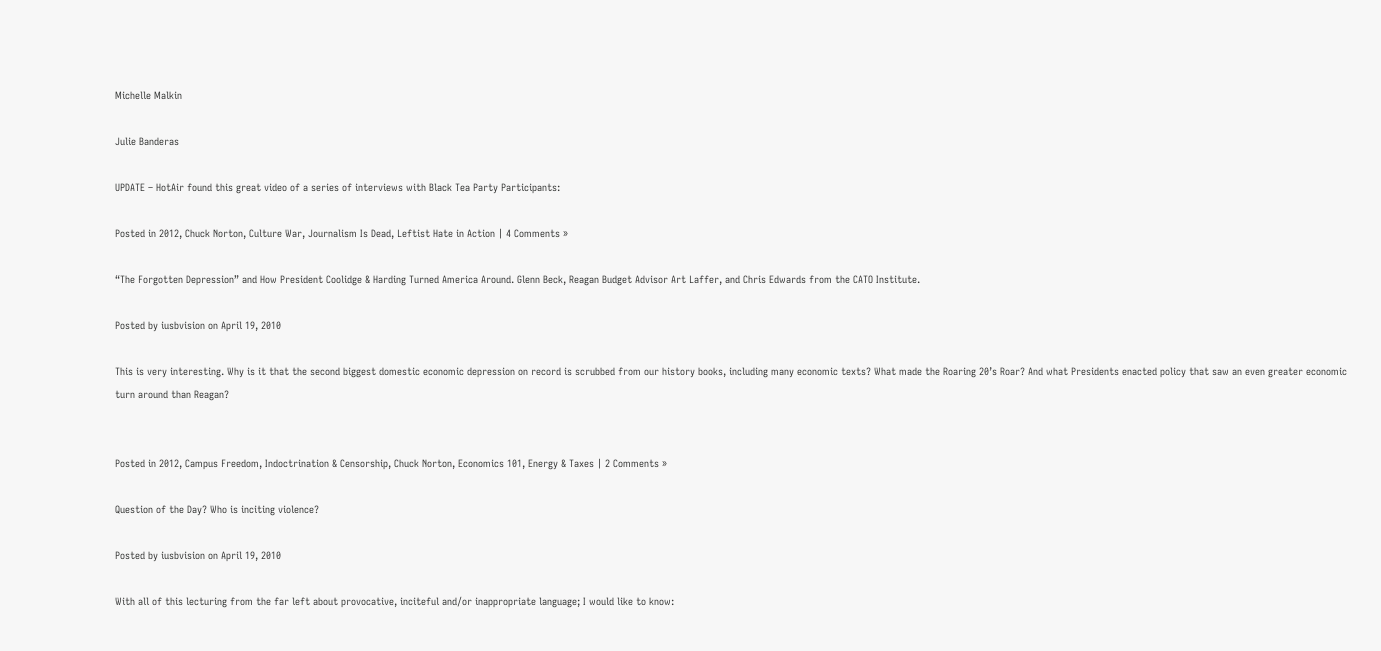Michelle Malkin

Julie Banderas

UPDATE – HotAir found this great video of a series of interviews with Black Tea Party Participants:

Posted in 2012, Chuck Norton, Culture War, Journalism Is Dead, Leftist Hate in Action | 4 Comments »

“The Forgotten Depression” and How President Coolidge & Harding Turned America Around. Glenn Beck, Reagan Budget Advisor Art Laffer, and Chris Edwards from the CATO Institute.

Posted by iusbvision on April 19, 2010

This is very interesting. Why is it that the second biggest domestic economic depression on record is scrubbed from our history books, including many economic texts? What made the Roaring 20’s Roar? And what Presidents enacted policy that saw an even greater economic turn around than Reagan?


Posted in 2012, Campus Freedom, Indoctrination & Censorship, Chuck Norton, Economics 101, Energy & Taxes | 2 Comments »

Question of the Day? Who is inciting violence?

Posted by iusbvision on April 19, 2010

With all of this lecturing from the far left about provocative, inciteful and/or inappropriate language; I would like to know: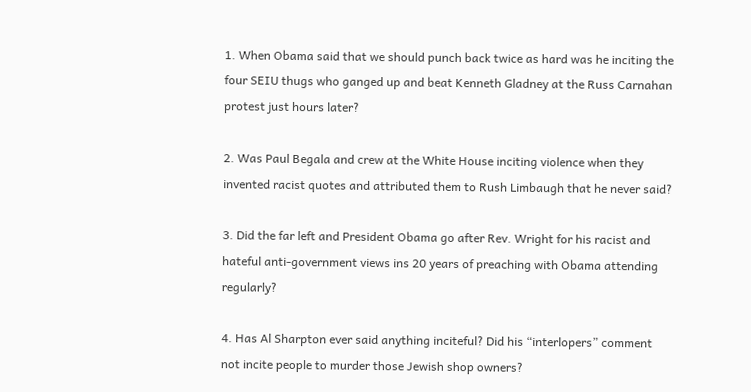1. When Obama said that we should punch back twice as hard was he inciting the four SEIU thugs who ganged up and beat Kenneth Gladney at the Russ Carnahan protest just hours later?

2. Was Paul Begala and crew at the White House inciting violence when they invented racist quotes and attributed them to Rush Limbaugh that he never said?

3. Did the far left and President Obama go after Rev. Wright for his racist and hateful anti-government views ins 20 years of preaching with Obama attending regularly?

4. Has Al Sharpton ever said anything inciteful? Did his “interlopers” comment not incite people to murder those Jewish shop owners?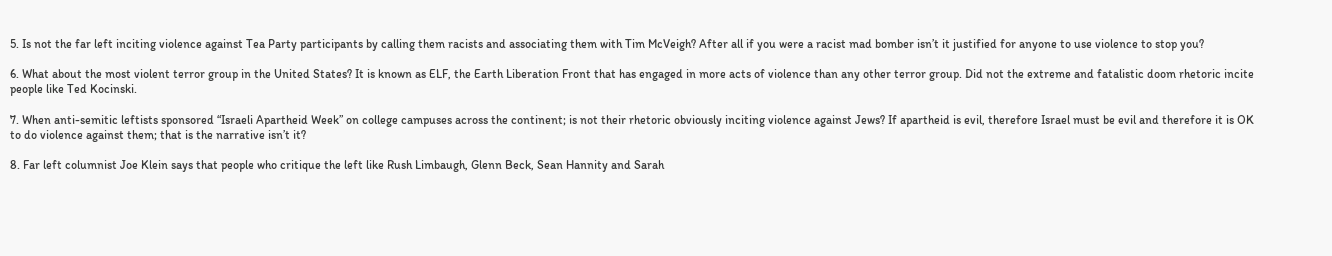5. Is not the far left inciting violence against Tea Party participants by calling them racists and associating them with Tim McVeigh? After all if you were a racist mad bomber isn’t it justified for anyone to use violence to stop you?

6. What about the most violent terror group in the United States? It is known as ELF, the Earth Liberation Front that has engaged in more acts of violence than any other terror group. Did not the extreme and fatalistic doom rhetoric incite people like Ted Kocinski.

7. When anti-semitic leftists sponsored “Israeli Apartheid Week” on college campuses across the continent; is not their rhetoric obviously inciting violence against Jews? If apartheid is evil, therefore Israel must be evil and therefore it is OK to do violence against them; that is the narrative isn’t it?

8. Far left columnist Joe Klein says that people who critique the left like Rush Limbaugh, Glenn Beck, Sean Hannity and Sarah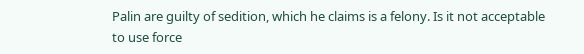Palin are guilty of sedition, which he claims is a felony. Is it not acceptable to use force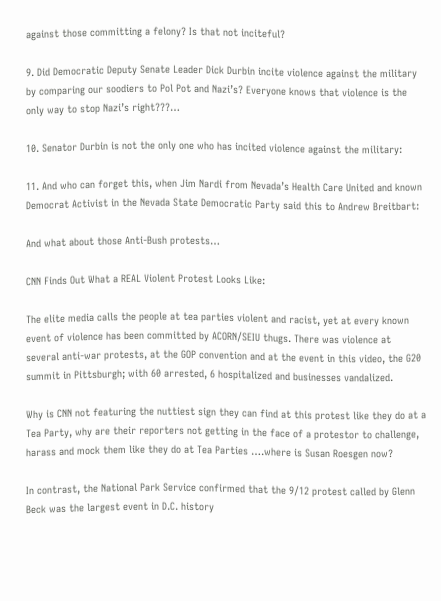against those committing a felony? Is that not inciteful?

9. Did Democratic Deputy Senate Leader Dick Durbin incite violence against the military by comparing our soodiers to Pol Pot and Nazi’s? Everyone knows that violence is the only way to stop Nazi’s right???…

10. Senator Durbin is not the only one who has incited violence against the military:

11. And who can forget this, when Jim Nardi from Nevada’s Health Care United and known Democrat Activist in the Nevada State Democratic Party said this to Andrew Breitbart:

And what about those Anti-Bush protests…

CNN Finds Out What a REAL Violent Protest Looks Like:

The elite media calls the people at tea parties violent and racist, yet at every known event of violence has been committed by ACORN/SEIU thugs. There was violence at several anti-war protests, at the GOP convention and at the event in this video, the G20 summit in Pittsburgh; with 60 arrested, 6 hospitalized and businesses vandalized.

Why is CNN not featuring the nuttiest sign they can find at this protest like they do at a Tea Party, why are their reporters not getting in the face of a protestor to challenge, harass and mock them like they do at Tea Parties ….where is Susan Roesgen now?

In contrast, the National Park Service confirmed that the 9/12 protest called by Glenn Beck was the largest event in D.C. history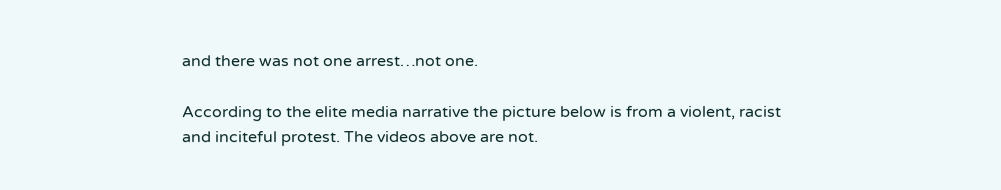and there was not one arrest…not one.

According to the elite media narrative the picture below is from a violent, racist and inciteful protest. The videos above are not.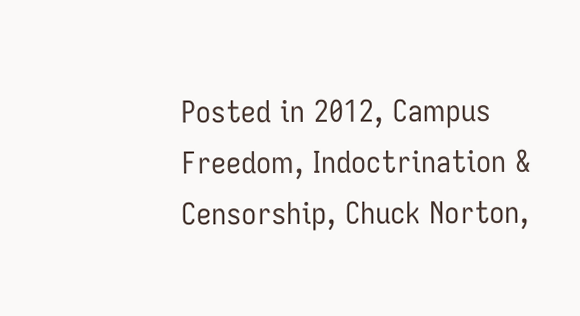Posted in 2012, Campus Freedom, Indoctrination & Censorship, Chuck Norton,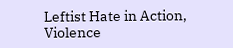Leftist Hate in Action, Violence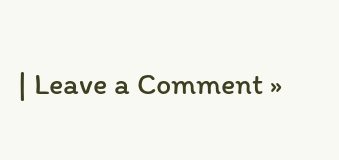| Leave a Comment »